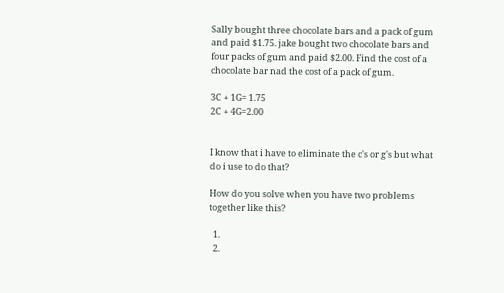Sally bought three chocolate bars and a pack of gum and paid $1.75. jake bought two chocolate bars and four packs of gum and paid $2.00. Find the cost of a chocolate bar nad the cost of a pack of gum.

3C + 1G= 1.75
2C + 4G=2.00


I know that i have to eliminate the c's or g's but what do i use to do that?

How do you solve when you have two problems together like this?

  1.
  2.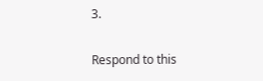3.

Respond to this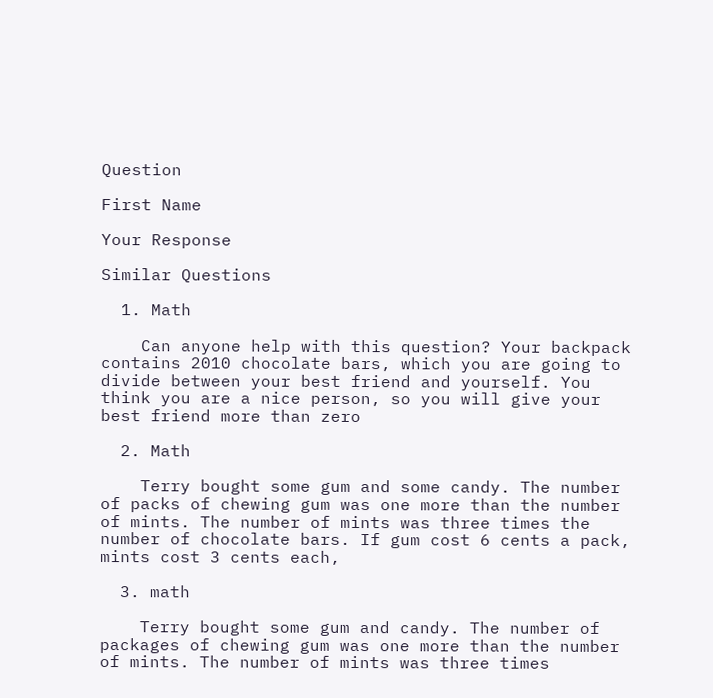Question

First Name

Your Response

Similar Questions

  1. Math

    Can anyone help with this question? Your backpack contains 2010 chocolate bars, which you are going to divide between your best friend and yourself. You think you are a nice person, so you will give your best friend more than zero

  2. Math

    Terry bought some gum and some candy. The number of packs of chewing gum was one more than the number of mints. The number of mints was three times the number of chocolate bars. If gum cost 6 cents a pack, mints cost 3 cents each,

  3. math

    Terry bought some gum and candy. The number of packages of chewing gum was one more than the number of mints. The number of mints was three times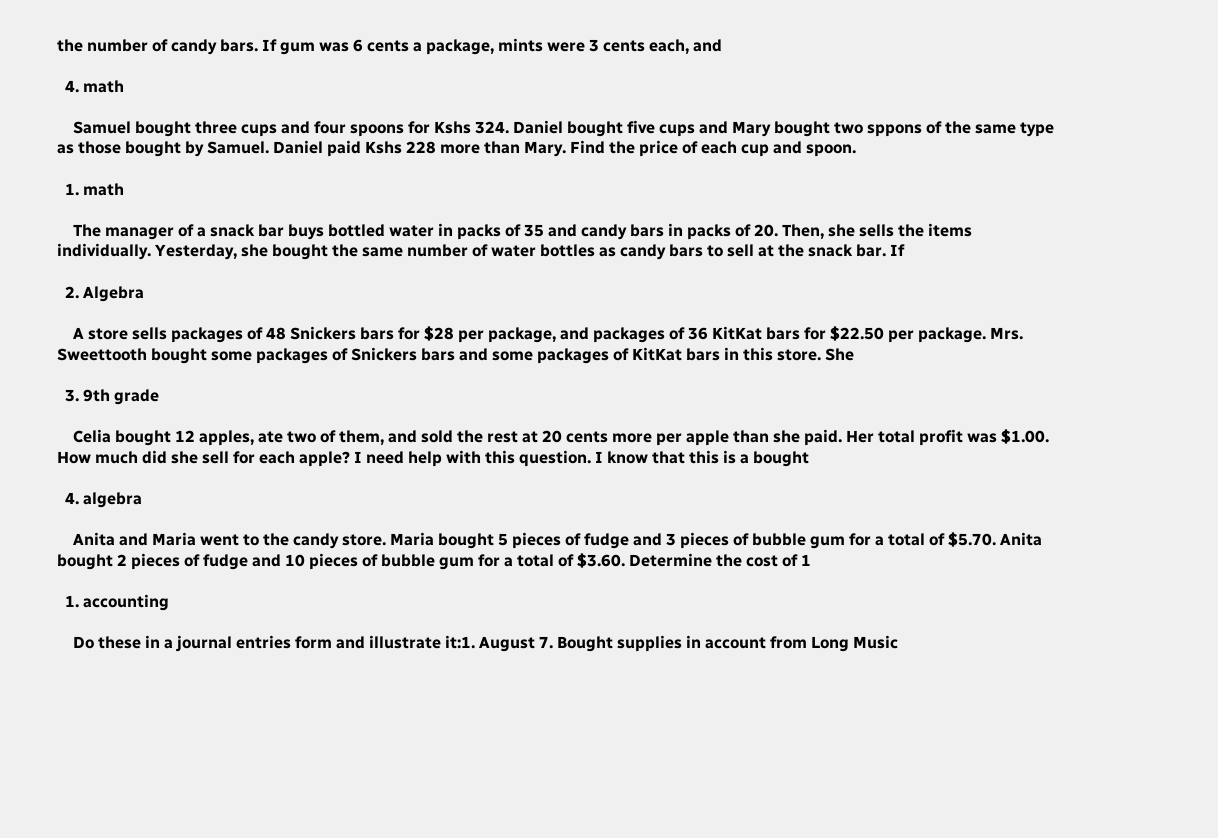the number of candy bars. If gum was 6 cents a package, mints were 3 cents each, and

  4. math

    Samuel bought three cups and four spoons for Kshs 324. Daniel bought five cups and Mary bought two sppons of the same type as those bought by Samuel. Daniel paid Kshs 228 more than Mary. Find the price of each cup and spoon.

  1. math

    The manager of a snack bar buys bottled water in packs of 35 and candy bars in packs of 20. Then, she sells the items individually. Yesterday, she bought the same number of water bottles as candy bars to sell at the snack bar. If

  2. Algebra

    A store sells packages of 48 Snickers bars for $28 per package, and packages of 36 KitKat bars for $22.50 per package. Mrs. Sweettooth bought some packages of Snickers bars and some packages of KitKat bars in this store. She

  3. 9th grade

    Celia bought 12 apples, ate two of them, and sold the rest at 20 cents more per apple than she paid. Her total profit was $1.00. How much did she sell for each apple? I need help with this question. I know that this is a bought

  4. algebra

    Anita and Maria went to the candy store. Maria bought 5 pieces of fudge and 3 pieces of bubble gum for a total of $5.70. Anita bought 2 pieces of fudge and 10 pieces of bubble gum for a total of $3.60. Determine the cost of 1

  1. accounting

    Do these in a journal entries form and illustrate it:1. August 7. Bought supplies in account from Long Music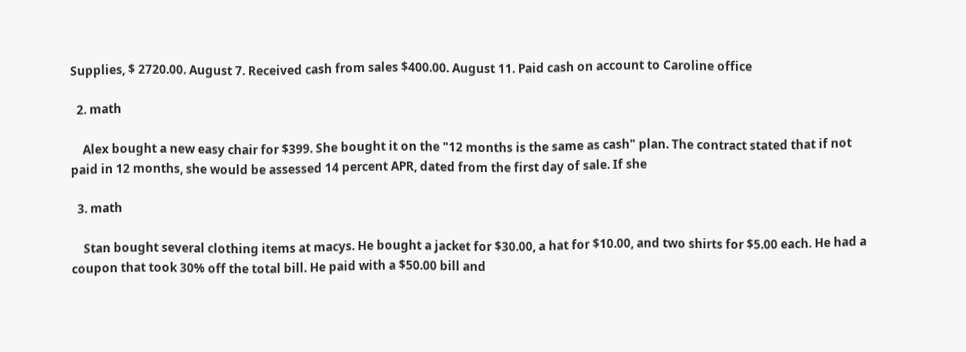Supplies, $ 2720.00. August 7. Received cash from sales $400.00. August 11. Paid cash on account to Caroline office

  2. math

    Alex bought a new easy chair for $399. She bought it on the "12 months is the same as cash" plan. The contract stated that if not paid in 12 months, she would be assessed 14 percent APR, dated from the first day of sale. If she

  3. math

    Stan bought several clothing items at macys. He bought a jacket for $30.00, a hat for $10.00, and two shirts for $5.00 each. He had a coupon that took 30% off the total bill. He paid with a $50.00 bill and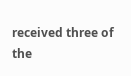received three of the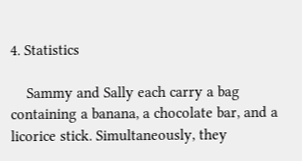4. Statistics

    Sammy and Sally each carry a bag containing a banana, a chocolate bar, and a licorice stick. Simultaneously, they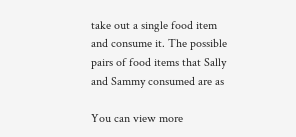take out a single food item and consume it. The possible pairs of food items that Sally and Sammy consumed are as

You can view more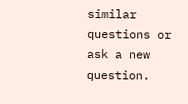similar questions or ask a new question.